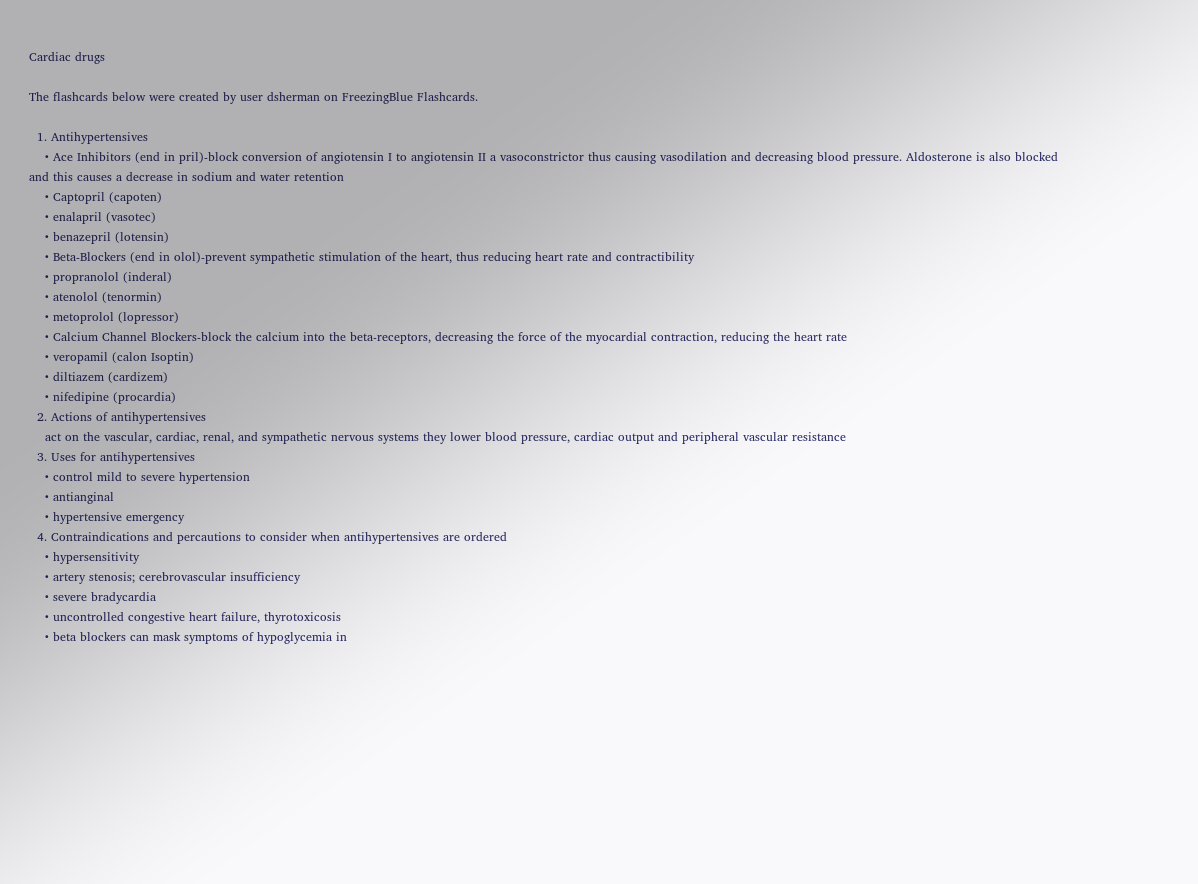Cardiac drugs

The flashcards below were created by user dsherman on FreezingBlue Flashcards.

  1. Antihypertensives
    • Ace Inhibitors (end in pril)-block conversion of angiotensin I to angiotensin II a vasoconstrictor thus causing vasodilation and decreasing blood pressure. Aldosterone is also blocked and this causes a decrease in sodium and water retention
    • Captopril (capoten)
    • enalapril (vasotec)
    • benazepril (lotensin)
    • Beta-Blockers (end in olol)-prevent sympathetic stimulation of the heart, thus reducing heart rate and contractibility
    • propranolol (inderal)
    • atenolol (tenormin)
    • metoprolol (lopressor)
    • Calcium Channel Blockers-block the calcium into the beta-receptors, decreasing the force of the myocardial contraction, reducing the heart rate
    • veropamil (calon Isoptin)
    • diltiazem (cardizem)
    • nifedipine (procardia)
  2. Actions of antihypertensives
    act on the vascular, cardiac, renal, and sympathetic nervous systems they lower blood pressure, cardiac output and peripheral vascular resistance
  3. Uses for antihypertensives
    • control mild to severe hypertension
    • antianginal
    • hypertensive emergency
  4. Contraindications and percautions to consider when antihypertensives are ordered
    • hypersensitivity
    • artery stenosis; cerebrovascular insufficiency
    • severe bradycardia
    • uncontrolled congestive heart failure, thyrotoxicosis
    • beta blockers can mask symptoms of hypoglycemia in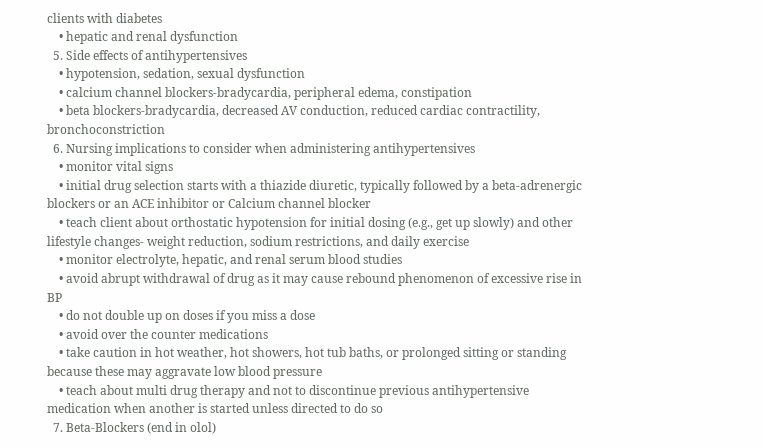clients with diabetes
    • hepatic and renal dysfunction
  5. Side effects of antihypertensives
    • hypotension, sedation, sexual dysfunction
    • calcium channel blockers-bradycardia, peripheral edema, constipation
    • beta blockers-bradycardia, decreased AV conduction, reduced cardiac contractility, bronchoconstriction
  6. Nursing implications to consider when administering antihypertensives
    • monitor vital signs
    • initial drug selection starts with a thiazide diuretic, typically followed by a beta-adrenergic blockers or an ACE inhibitor or Calcium channel blocker
    • teach client about orthostatic hypotension for initial dosing (e.g., get up slowly) and other lifestyle changes- weight reduction, sodium restrictions, and daily exercise
    • monitor electrolyte, hepatic, and renal serum blood studies
    • avoid abrupt withdrawal of drug as it may cause rebound phenomenon of excessive rise in BP
    • do not double up on doses if you miss a dose
    • avoid over the counter medications
    • take caution in hot weather, hot showers, hot tub baths, or prolonged sitting or standing because these may aggravate low blood pressure
    • teach about multi drug therapy and not to discontinue previous antihypertensive medication when another is started unless directed to do so
  7. Beta-Blockers (end in olol)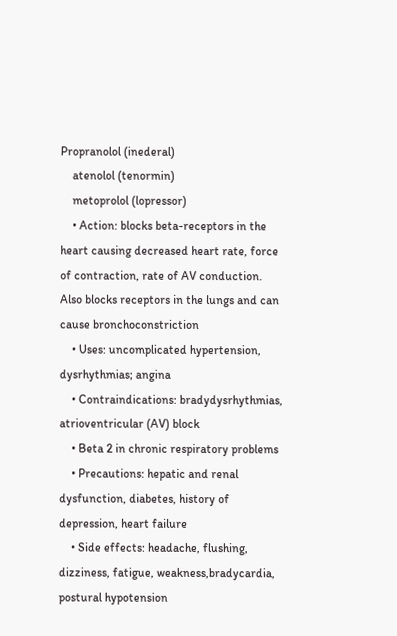Propranolol (inederal)
    atenolol (tenormin)
    metoprolol (lopressor)
    • Action: blocks beta-receptors in the heart causing decreased heart rate, force of contraction, rate of AV conduction. Also blocks receptors in the lungs and can cause bronchoconstriction
    • Uses: uncomplicated hypertension, dysrhythmias; angina
    • Contraindications: bradydysrhythmias, atrioventricular (AV) block
    • Beta 2 in chronic respiratory problems
    • Precautions: hepatic and renal dysfunction, diabetes, history of depression, heart failure
    • Side effects: headache, flushing, dizziness, fatigue, weakness,bradycardia, postural hypotension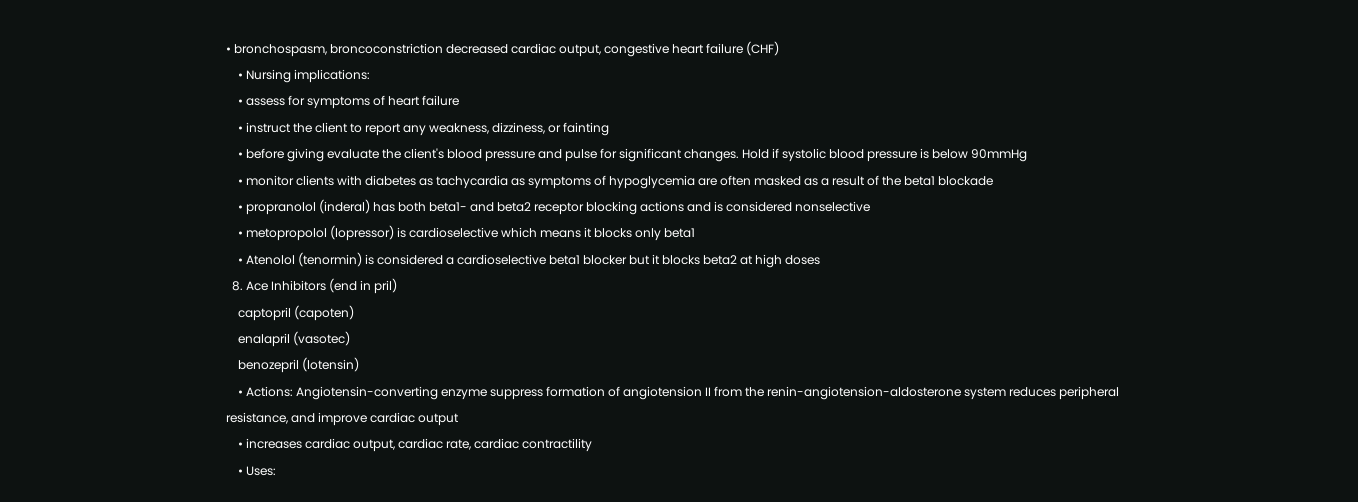• bronchospasm, broncoconstriction decreased cardiac output, congestive heart failure (CHF)
    • Nursing implications:
    • assess for symptoms of heart failure
    • instruct the client to report any weakness, dizziness, or fainting
    • before giving evaluate the client's blood pressure and pulse for significant changes. Hold if systolic blood pressure is below 90mmHg
    • monitor clients with diabetes as tachycardia as symptoms of hypoglycemia are often masked as a result of the beta1 blockade
    • propranolol (inderal) has both beta1- and beta2 receptor blocking actions and is considered nonselective
    • metopropolol (lopressor) is cardioselective which means it blocks only beta1
    • Atenolol (tenormin) is considered a cardioselective beta1 blocker but it blocks beta2 at high doses
  8. Ace Inhibitors (end in pril)
    captopril (capoten)
    enalapril (vasotec)
    benozepril (lotensin)
    • Actions: Angiotensin-converting enzyme suppress formation of angiotension II from the renin-angiotension-aldosterone system reduces peripheral resistance, and improve cardiac output
    • increases cardiac output, cardiac rate, cardiac contractility
    • Uses: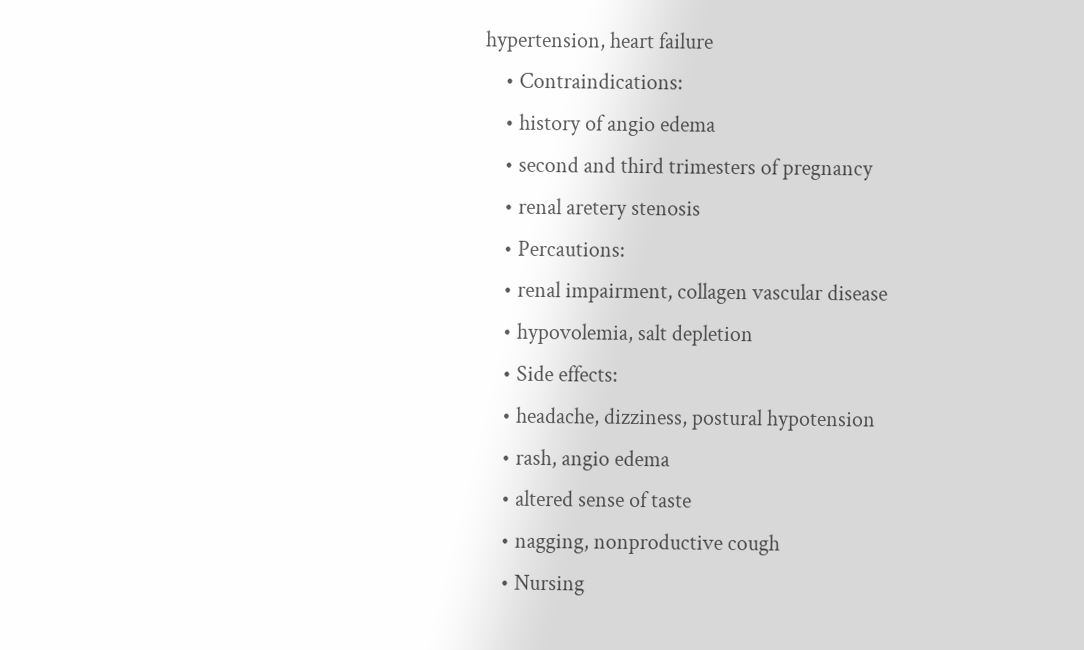hypertension, heart failure
    • Contraindications:
    • history of angio edema
    • second and third trimesters of pregnancy
    • renal aretery stenosis
    • Percautions:
    • renal impairment, collagen vascular disease
    • hypovolemia, salt depletion
    • Side effects:
    • headache, dizziness, postural hypotension
    • rash, angio edema
    • altered sense of taste
    • nagging, nonproductive cough
    • Nursing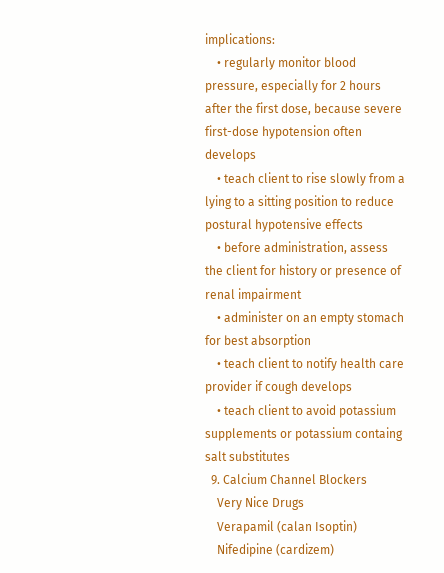implications:
    • regularly monitor blood pressure, especially for 2 hours after the first dose, because severe first-dose hypotension often develops
    • teach client to rise slowly from a lying to a sitting position to reduce postural hypotensive effects
    • before administration, assess the client for history or presence of renal impairment
    • administer on an empty stomach for best absorption
    • teach client to notify health care provider if cough develops
    • teach client to avoid potassium supplements or potassium containg salt substitutes
  9. Calcium Channel Blockers
    Very Nice Drugs
    Verapamil (calan Isoptin)
    Nifedipine (cardizem)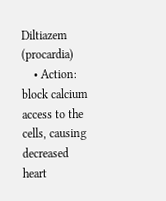Diltiazem (procardia)
    • Action: block calcium access to the cells, causing decreased heart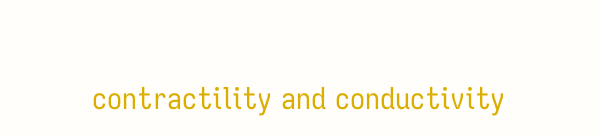contractility and conductivity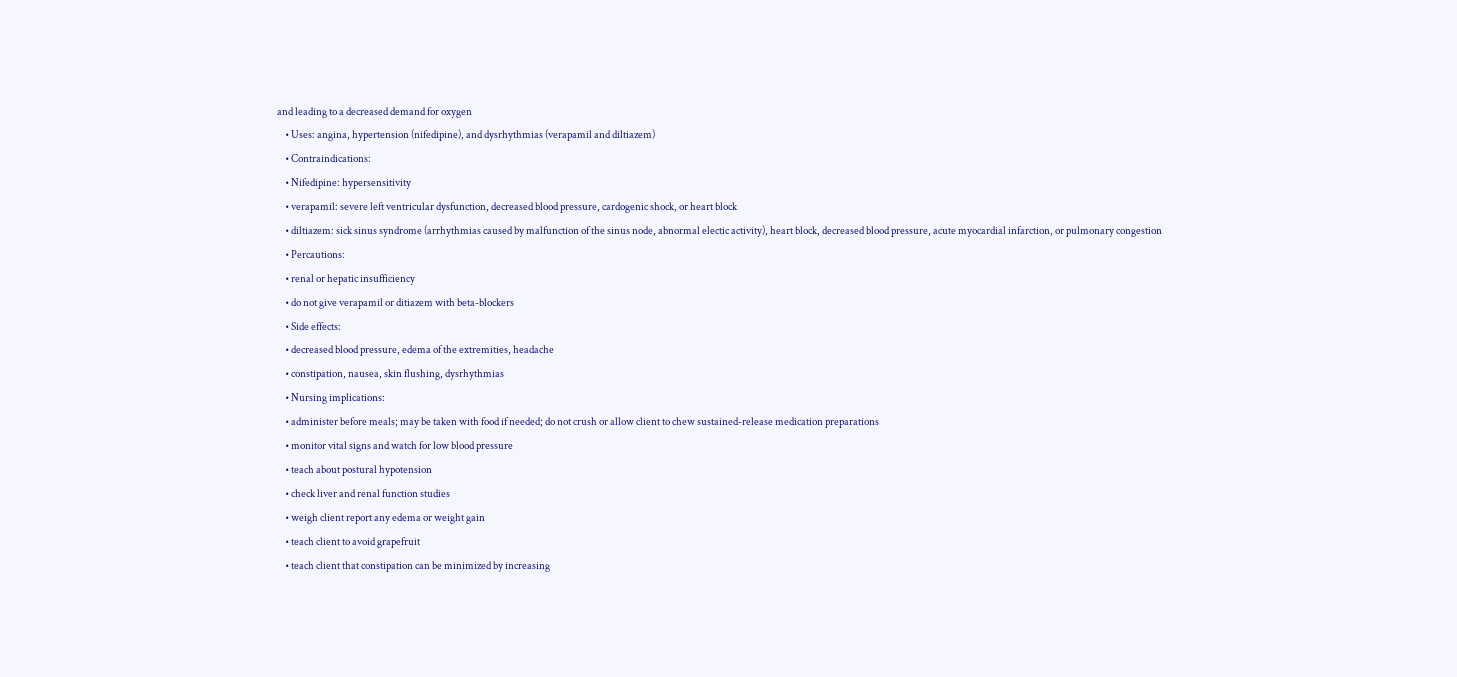and leading to a decreased demand for oxygen
    • Uses: angina, hypertension (nifedipine), and dysrhythmias (verapamil and diltiazem)
    • Contraindications:
    • Nifedipine: hypersensitivity
    • verapamil: severe left ventricular dysfunction, decreased blood pressure, cardogenic shock, or heart block
    • diltiazem: sick sinus syndrome (arrhythmias caused by malfunction of the sinus node, abnormal electic activity), heart block, decreased blood pressure, acute myocardial infarction, or pulmonary congestion
    • Percautions:
    • renal or hepatic insufficiency
    • do not give verapamil or ditiazem with beta-blockers
    • Side effects:
    • decreased blood pressure, edema of the extremities, headache
    • constipation, nausea, skin flushing, dysrhythmias
    • Nursing implications:
    • administer before meals; may be taken with food if needed; do not crush or allow client to chew sustained-release medication preparations
    • monitor vital signs and watch for low blood pressure
    • teach about postural hypotension
    • check liver and renal function studies
    • weigh client report any edema or weight gain
    • teach client to avoid grapefruit
    • teach client that constipation can be minimized by increasing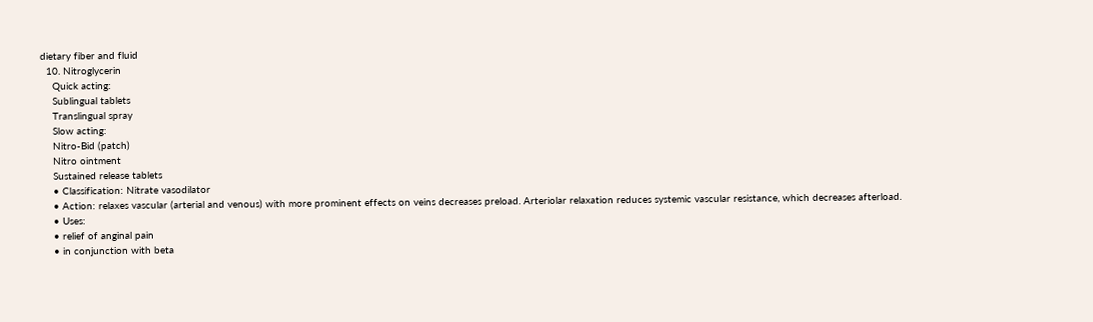dietary fiber and fluid
  10. Nitroglycerin
    Quick acting:
    Sublingual tablets
    Translingual spray
    Slow acting:
    Nitro-Bid (patch)
    Nitro ointment
    Sustained release tablets
    • Classification: Nitrate vasodilator
    • Action: relaxes vascular (arterial and venous) with more prominent effects on veins decreases preload. Arteriolar relaxation reduces systemic vascular resistance, which decreases afterload.
    • Uses:
    • relief of anginal pain
    • in conjunction with beta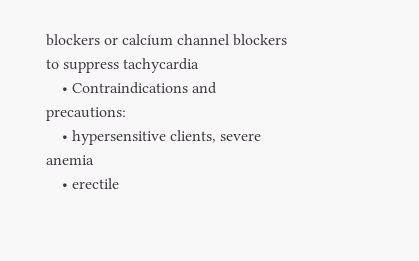blockers or calcium channel blockers to suppress tachycardia
    • Contraindications and precautions:
    • hypersensitive clients, severe anemia
    • erectile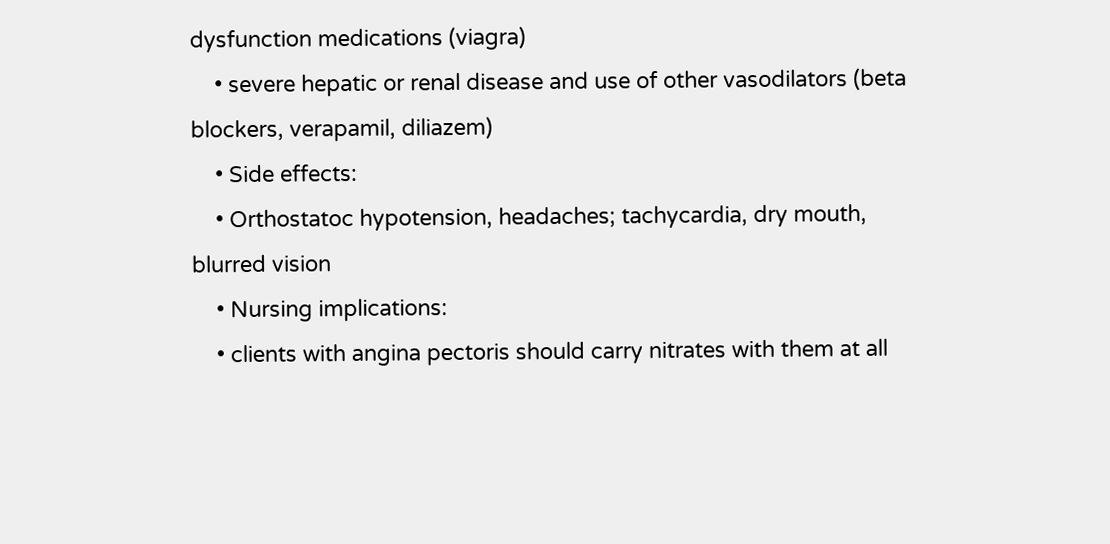dysfunction medications (viagra)
    • severe hepatic or renal disease and use of other vasodilators (beta blockers, verapamil, diliazem)
    • Side effects:
    • Orthostatoc hypotension, headaches; tachycardia, dry mouth, blurred vision
    • Nursing implications:
    • clients with angina pectoris should carry nitrates with them at all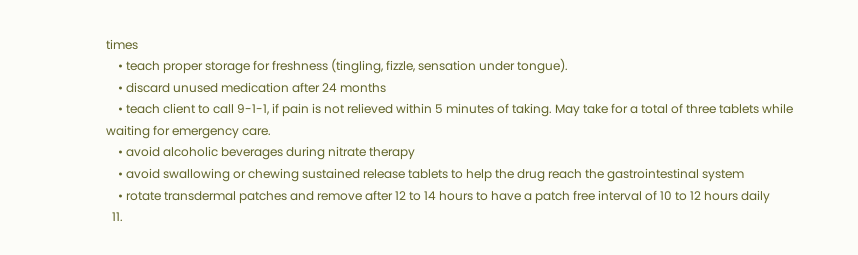times
    • teach proper storage for freshness (tingling, fizzle, sensation under tongue).
    • discard unused medication after 24 months
    • teach client to call 9-1-1, if pain is not relieved within 5 minutes of taking. May take for a total of three tablets while waiting for emergency care.
    • avoid alcoholic beverages during nitrate therapy
    • avoid swallowing or chewing sustained release tablets to help the drug reach the gastrointestinal system
    • rotate transdermal patches and remove after 12 to 14 hours to have a patch free interval of 10 to 12 hours daily
  11.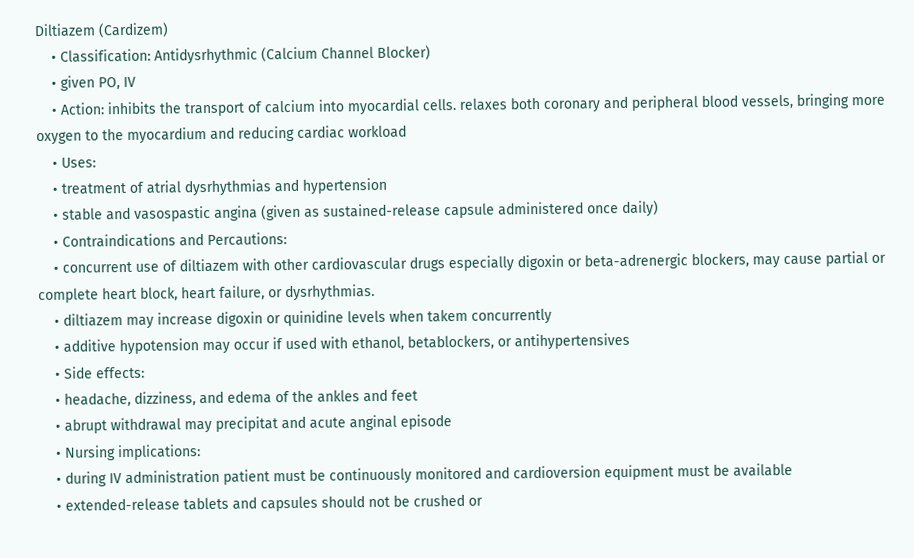Diltiazem (Cardizem)
    • Classification: Antidysrhythmic (Calcium Channel Blocker)
    • given PO, IV
    • Action: inhibits the transport of calcium into myocardial cells. relaxes both coronary and peripheral blood vessels, bringing more oxygen to the myocardium and reducing cardiac workload
    • Uses:
    • treatment of atrial dysrhythmias and hypertension
    • stable and vasospastic angina (given as sustained-release capsule administered once daily)
    • Contraindications and Percautions:
    • concurrent use of diltiazem with other cardiovascular drugs especially digoxin or beta-adrenergic blockers, may cause partial or complete heart block, heart failure, or dysrhythmias.
    • diltiazem may increase digoxin or quinidine levels when takem concurrently
    • additive hypotension may occur if used with ethanol, betablockers, or antihypertensives
    • Side effects:
    • headache, dizziness, and edema of the ankles and feet
    • abrupt withdrawal may precipitat and acute anginal episode
    • Nursing implications:
    • during IV administration patient must be continuously monitored and cardioversion equipment must be available
    • extended-release tablets and capsules should not be crushed or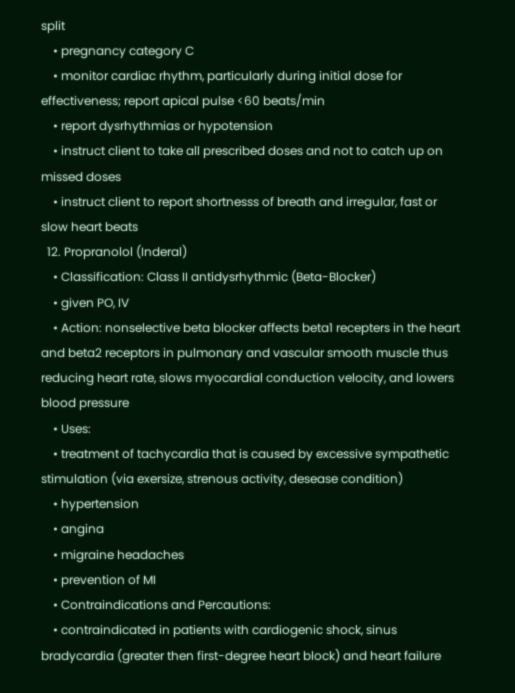split
    • pregnancy category C
    • monitor cardiac rhythm, particularly during initial dose for effectiveness; report apical pulse <60 beats/min
    • report dysrhythmias or hypotension
    • instruct client to take all prescribed doses and not to catch up on missed doses
    • instruct client to report shortnesss of breath and irregular, fast or slow heart beats
  12. Propranolol (Inderal)
    • Classification: Class II antidysrhythmic (Beta-Blocker)
    • given PO, IV
    • Action: nonselective beta blocker affects beta1 recepters in the heart and beta2 receptors in pulmonary and vascular smooth muscle thus reducing heart rate, slows myocardial conduction velocity, and lowers blood pressure
    • Uses:
    • treatment of tachycardia that is caused by excessive sympathetic stimulation (via exersize, strenous activity, desease condition)
    • hypertension
    • angina
    • migraine headaches
    • prevention of MI
    • Contraindications and Percautions:
    • contraindicated in patients with cardiogenic shock, sinus bradycardia (greater then first-degree heart block) and heart failure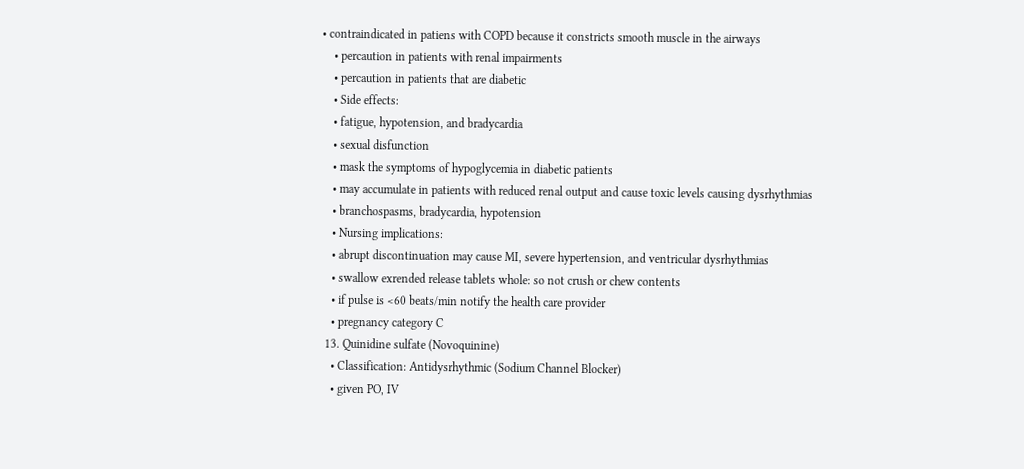• contraindicated in patiens with COPD because it constricts smooth muscle in the airways
    • percaution in patients with renal impairments
    • percaution in patients that are diabetic
    • Side effects:
    • fatigue, hypotension, and bradycardia
    • sexual disfunction
    • mask the symptoms of hypoglycemia in diabetic patients
    • may accumulate in patients with reduced renal output and cause toxic levels causing dysrhythmias
    • branchospasms, bradycardia, hypotension
    • Nursing implications:
    • abrupt discontinuation may cause MI, severe hypertension, and ventricular dysrhythmias
    • swallow exrended release tablets whole: so not crush or chew contents
    • if pulse is <60 beats/min notify the health care provider
    • pregnancy category C
  13. Quinidine sulfate (Novoquinine)
    • Classification: Antidysrhythmic (Sodium Channel Blocker)
    • given PO, IV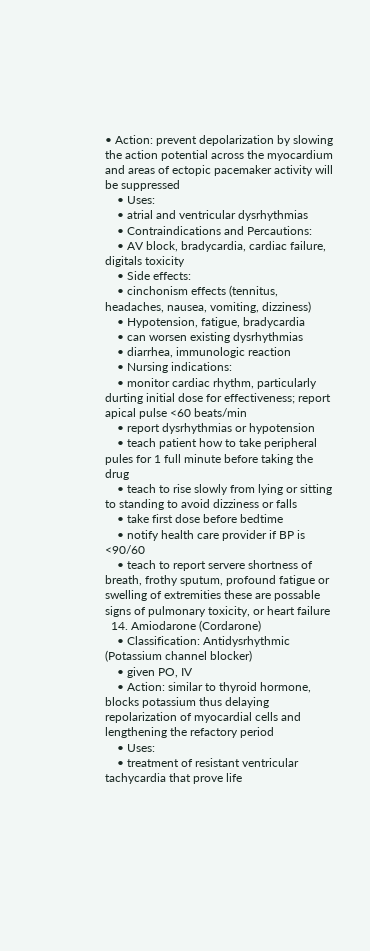• Action: prevent depolarization by slowing the action potential across the myocardium and areas of ectopic pacemaker activity will be suppressed
    • Uses:
    • atrial and ventricular dysrhythmias
    • Contraindications and Percautions:
    • AV block, bradycardia, cardiac failure, digitals toxicity
    • Side effects:
    • cinchonism effects (tennitus, headaches, nausea, vomiting, dizziness)
    • Hypotension, fatigue, bradycardia
    • can worsen existing dysrhythmias
    • diarrhea, immunologic reaction
    • Nursing indications:
    • monitor cardiac rhythm, particularly durting initial dose for effectiveness; report apical pulse <60 beats/min
    • report dysrhythmias or hypotension
    • teach patient how to take peripheral pules for 1 full minute before taking the drug
    • teach to rise slowly from lying or sitting to standing to avoid dizziness or falls
    • take first dose before bedtime
    • notify health care provider if BP is <90/60
    • teach to report servere shortness of breath, frothy sputum, profound fatigue or swelling of extremities these are possable signs of pulmonary toxicity, or heart failure
  14. Amiodarone (Cordarone)
    • Classification: Antidysrhythmic (Potassium channel blocker)
    • given PO, IV
    • Action: similar to thyroid hormone, blocks potassium thus delaying repolarization of myocardial cells and lengthening the refactory period
    • Uses:
    • treatment of resistant ventricular tachycardia that prove life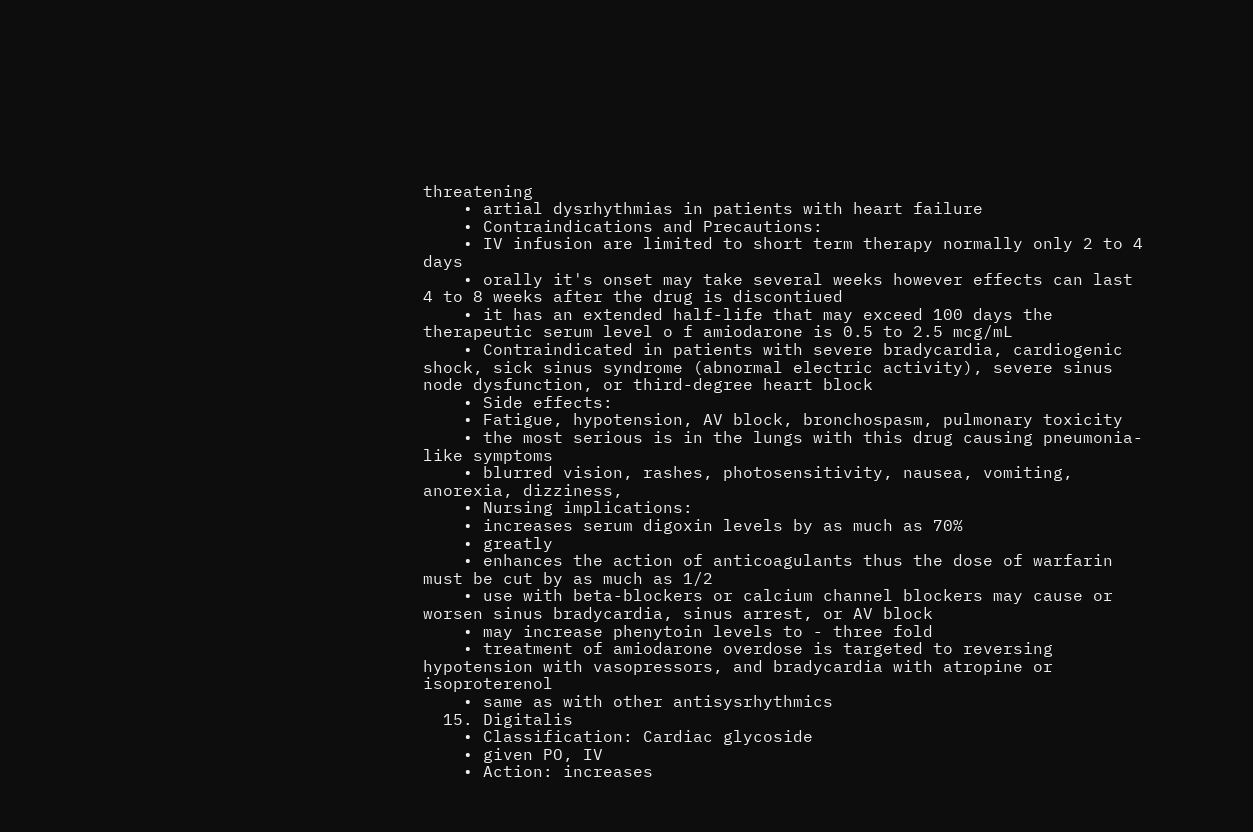threatening
    • artial dysrhythmias in patients with heart failure
    • Contraindications and Precautions:
    • IV infusion are limited to short term therapy normally only 2 to 4 days
    • orally it's onset may take several weeks however effects can last 4 to 8 weeks after the drug is discontiued
    • it has an extended half-life that may exceed 100 days the therapeutic serum level o f amiodarone is 0.5 to 2.5 mcg/mL
    • Contraindicated in patients with severe bradycardia, cardiogenic shock, sick sinus syndrome (abnormal electric activity), severe sinus node dysfunction, or third-degree heart block
    • Side effects:
    • Fatigue, hypotension, AV block, bronchospasm, pulmonary toxicity
    • the most serious is in the lungs with this drug causing pneumonia-like symptoms
    • blurred vision, rashes, photosensitivity, nausea, vomiting, anorexia, dizziness,
    • Nursing implications:
    • increases serum digoxin levels by as much as 70%
    • greatly
    • enhances the action of anticoagulants thus the dose of warfarin must be cut by as much as 1/2
    • use with beta-blockers or calcium channel blockers may cause or worsen sinus bradycardia, sinus arrest, or AV block
    • may increase phenytoin levels to - three fold
    • treatment of amiodarone overdose is targeted to reversing hypotension with vasopressors, and bradycardia with atropine or isoproterenol
    • same as with other antisysrhythmics
  15. Digitalis
    • Classification: Cardiac glycoside
    • given PO, IV
    • Action: increases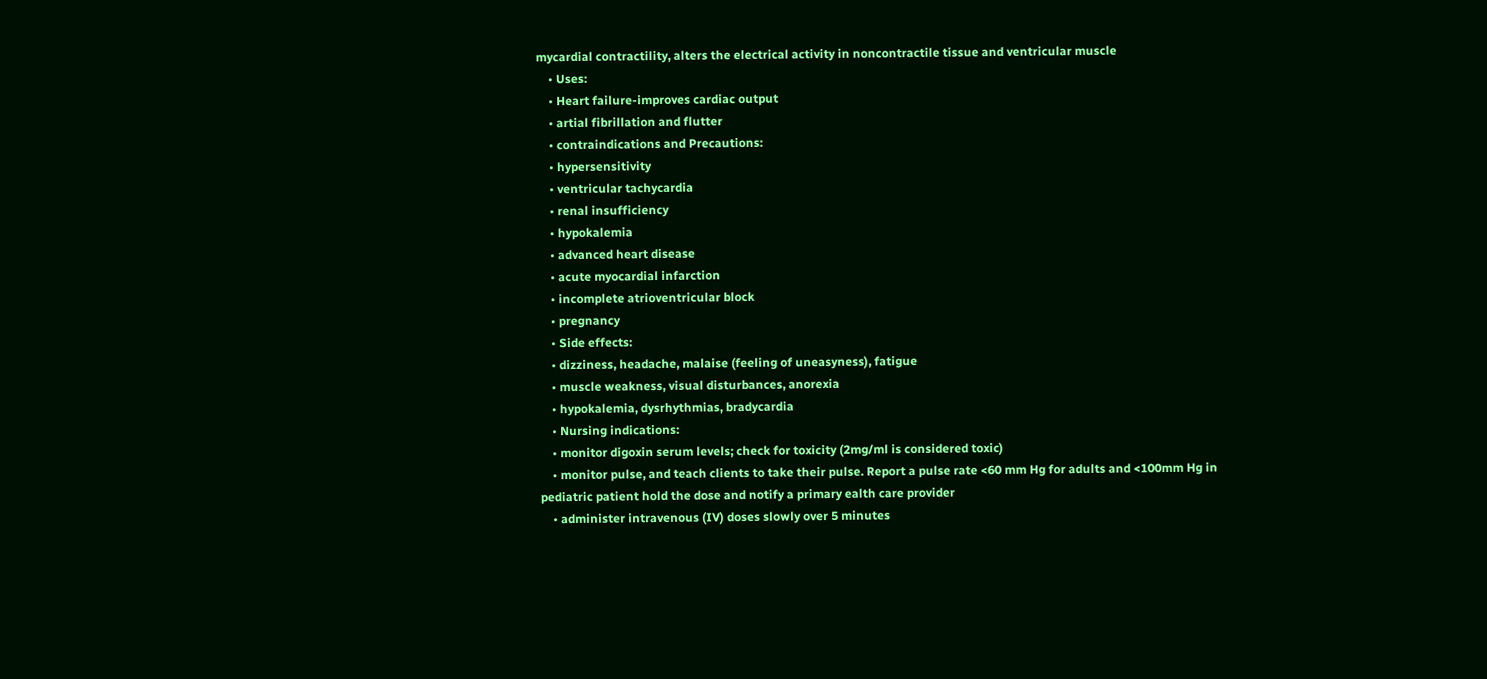mycardial contractility, alters the electrical activity in noncontractile tissue and ventricular muscle
    • Uses:
    • Heart failure-improves cardiac output
    • artial fibrillation and flutter
    • contraindications and Precautions:
    • hypersensitivity
    • ventricular tachycardia
    • renal insufficiency
    • hypokalemia
    • advanced heart disease
    • acute myocardial infarction
    • incomplete atrioventricular block
    • pregnancy
    • Side effects:
    • dizziness, headache, malaise (feeling of uneasyness), fatigue
    • muscle weakness, visual disturbances, anorexia
    • hypokalemia, dysrhythmias, bradycardia
    • Nursing indications:
    • monitor digoxin serum levels; check for toxicity (2mg/ml is considered toxic)
    • monitor pulse, and teach clients to take their pulse. Report a pulse rate <60 mm Hg for adults and <100mm Hg in pediatric patient hold the dose and notify a primary ealth care provider
    • administer intravenous (IV) doses slowly over 5 minutes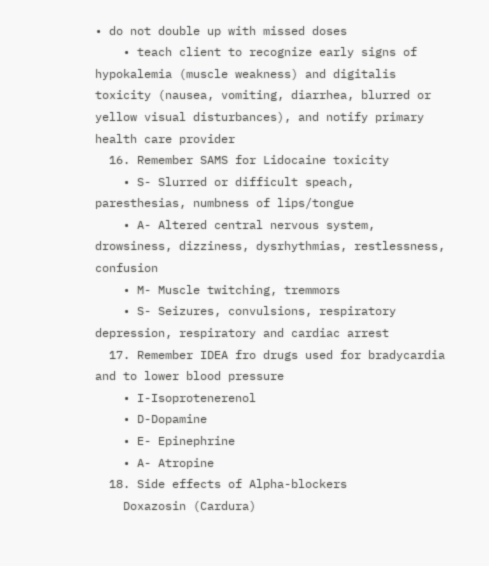• do not double up with missed doses
    • teach client to recognize early signs of hypokalemia (muscle weakness) and digitalis toxicity (nausea, vomiting, diarrhea, blurred or yellow visual disturbances), and notify primary health care provider
  16. Remember SAMS for Lidocaine toxicity
    • S- Slurred or difficult speach, paresthesias, numbness of lips/tongue
    • A- Altered central nervous system, drowsiness, dizziness, dysrhythmias, restlessness, confusion
    • M- Muscle twitching, tremmors
    • S- Seizures, convulsions, respiratory depression, respiratory and cardiac arrest
  17. Remember IDEA fro drugs used for bradycardia and to lower blood pressure
    • I-Isoprotenerenol
    • D-Dopamine
    • E- Epinephrine
    • A- Atropine
  18. Side effects of Alpha-blockers
    Doxazosin (Cardura)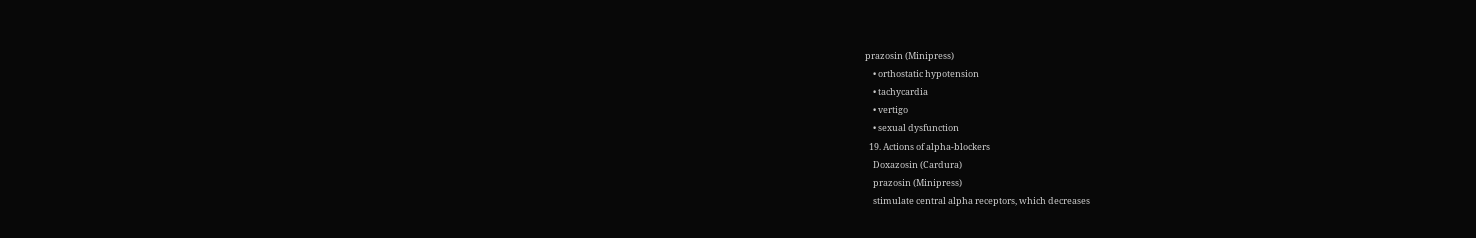prazosin (Minipress)
    • orthostatic hypotension
    • tachycardia
    • vertigo
    • sexual dysfunction
  19. Actions of alpha-blockers
    Doxazosin (Cardura)
    prazosin (Minipress)
    stimulate central alpha receptors, which decreases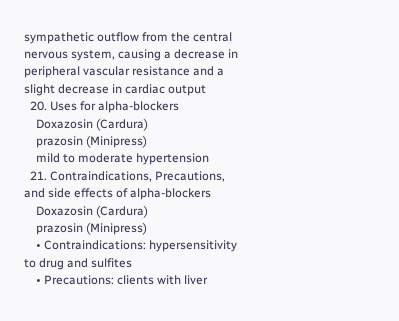sympathetic outflow from the central nervous system, causing a decrease in peripheral vascular resistance and a slight decrease in cardiac output
  20. Uses for alpha-blockers
    Doxazosin (Cardura)
    prazosin (Minipress)
    mild to moderate hypertension
  21. Contraindications, Precautions, and side effects of alpha-blockers
    Doxazosin (Cardura)
    prazosin (Minipress)
    • Contraindications: hypersensitivity to drug and sulfites
    • Precautions: clients with liver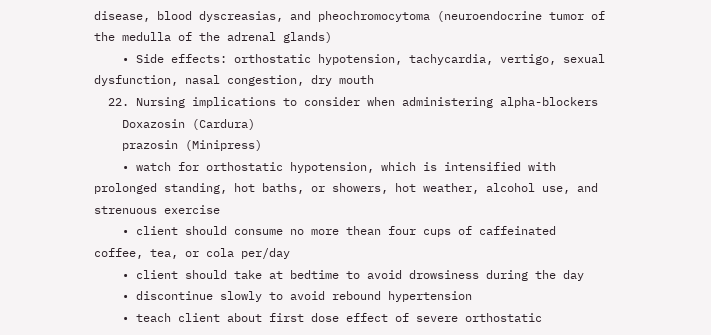disease, blood dyscreasias, and pheochromocytoma (neuroendocrine tumor of the medulla of the adrenal glands)
    • Side effects: orthostatic hypotension, tachycardia, vertigo, sexual dysfunction, nasal congestion, dry mouth
  22. Nursing implications to consider when administering alpha-blockers
    Doxazosin (Cardura)
    prazosin (Minipress)
    • watch for orthostatic hypotension, which is intensified with prolonged standing, hot baths, or showers, hot weather, alcohol use, and strenuous exercise
    • client should consume no more thean four cups of caffeinated coffee, tea, or cola per/day
    • client should take at bedtime to avoid drowsiness during the day
    • discontinue slowly to avoid rebound hypertension
    • teach client about first dose effect of severe orthostatic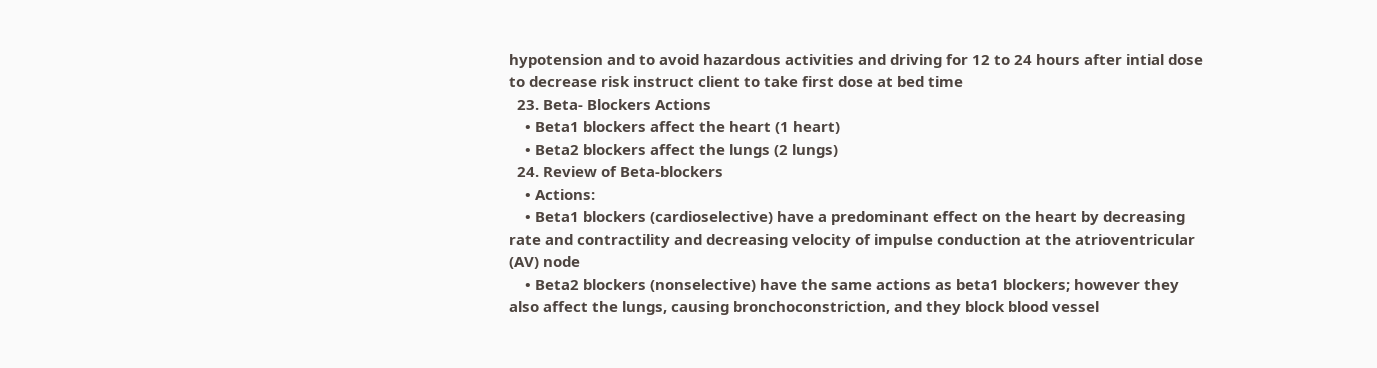hypotension and to avoid hazardous activities and driving for 12 to 24 hours after intial dose to decrease risk instruct client to take first dose at bed time
  23. Beta- Blockers Actions
    • Beta1 blockers affect the heart (1 heart)
    • Beta2 blockers affect the lungs (2 lungs)
  24. Review of Beta-blockers
    • Actions:
    • Beta1 blockers (cardioselective) have a predominant effect on the heart by decreasing rate and contractility and decreasing velocity of impulse conduction at the atrioventricular (AV) node
    • Beta2 blockers (nonselective) have the same actions as beta1 blockers; however they also affect the lungs, causing bronchoconstriction, and they block blood vessel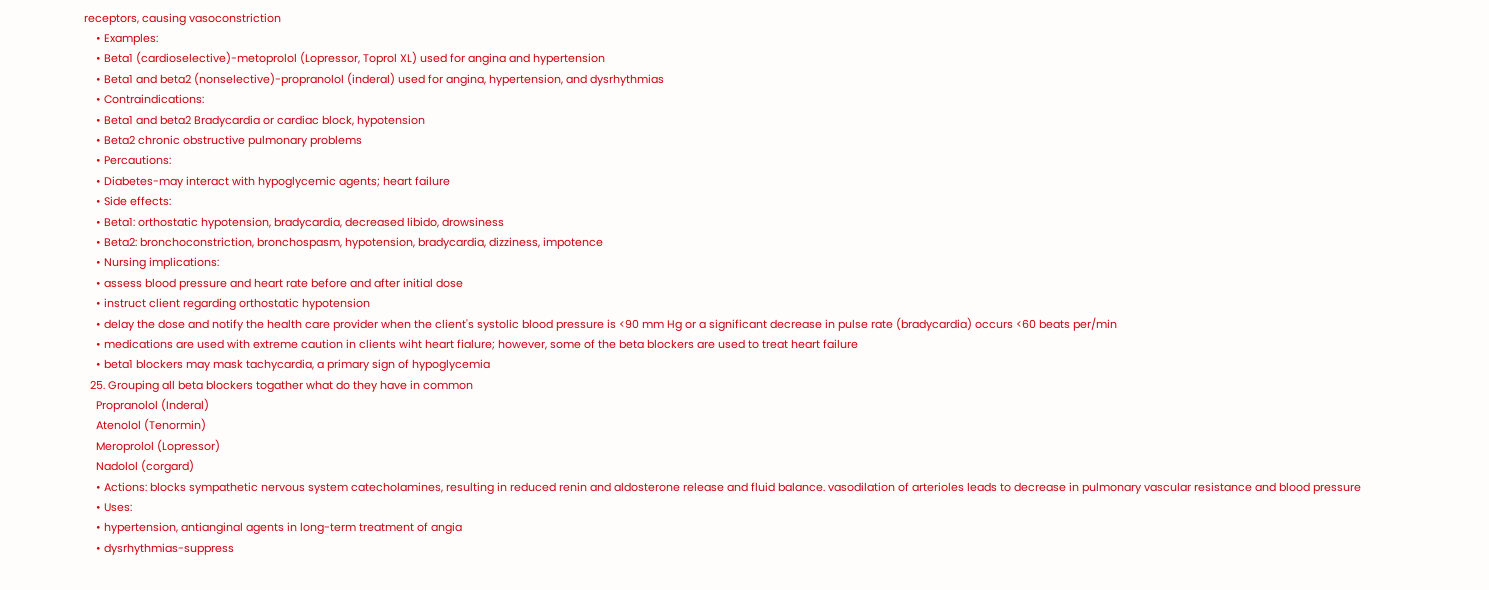receptors, causing vasoconstriction
    • Examples:
    • Beta1 (cardioselective)-metoprolol (Lopressor, Toprol XL) used for angina and hypertension
    • Beta1 and beta2 (nonselective)-propranolol (inderal) used for angina, hypertension, and dysrhythmias
    • Contraindications:
    • Beta1 and beta2 Bradycardia or cardiac block, hypotension
    • Beta2 chronic obstructive pulmonary problems
    • Percautions:
    • Diabetes-may interact with hypoglycemic agents; heart failure
    • Side effects:
    • Beta1: orthostatic hypotension, bradycardia, decreased libido, drowsiness
    • Beta2: bronchoconstriction, bronchospasm, hypotension, bradycardia, dizziness, impotence
    • Nursing implications:
    • assess blood pressure and heart rate before and after initial dose
    • instruct client regarding orthostatic hypotension
    • delay the dose and notify the health care provider when the client's systolic blood pressure is <90 mm Hg or a significant decrease in pulse rate (bradycardia) occurs <60 beats per/min
    • medications are used with extreme caution in clients wiht heart fialure; however, some of the beta blockers are used to treat heart failure
    • beta1 blockers may mask tachycardia, a primary sign of hypoglycemia
  25. Grouping all beta blockers togather what do they have in common
    Propranolol (Inderal)
    Atenolol (Tenormin)
    Meroprolol (Lopressor)
    Nadolol (corgard)
    • Actions: blocks sympathetic nervous system catecholamines, resulting in reduced renin and aldosterone release and fluid balance. vasodilation of arterioles leads to decrease in pulmonary vascular resistance and blood pressure
    • Uses:
    • hypertension, antianginal agents in long-term treatment of angia
    • dysrhythmias-suppress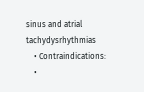sinus and atrial tachydysrhythmias
    • Contraindications:
    •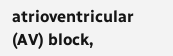atrioventricular (AV) block,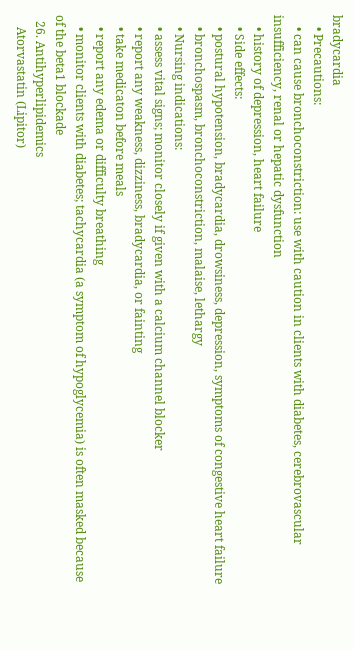bradycardia
    • Precautions:
    • can cause bronchoconstriction: use with caution in clients with diabetes, cerebrovascular insufficiency, renal or hepatic dysfunction
    • history of depression, heart failure
    • Side effects:
    • postural hypotension, bradycardia, drowsiness, depression, symptoms of congestive heart failure
    • bronchospasm, bronchoconstriction, malaise, lethargy
    • Nursing indications:
    • assess vital signs; monitor closely if given with a calcium channel blocker
    • report any weakness, dizziness, bradycardia, or fainting
    • take medicaton before meals
    • report any edema or difficulty breathing
    • monitor clients with diabetes; tachycardia (a symptom of hypoglycemia) is often masked because of the beta1 blockade
  26. Antihyperlipidemics
    Atorvastatin (Lipitor)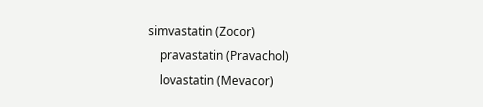simvastatin (Zocor)
    pravastatin (Pravachol)
    lovastatin (Mevacor)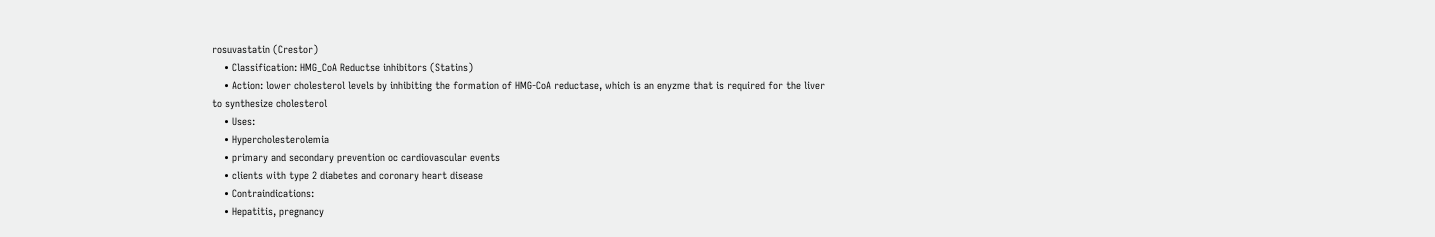rosuvastatin (Crestor)
    • Classification: HMG_CoA Reductse inhibitors (Statins)
    • Action: lower cholesterol levels by inhibiting the formation of HMG-CoA reductase, which is an enyzme that is required for the liver to synthesize cholesterol
    • Uses:
    • Hypercholesterolemia
    • primary and secondary prevention oc cardiovascular events
    • clients with type 2 diabetes and coronary heart disease
    • Contraindications:
    • Hepatitis, pregnancy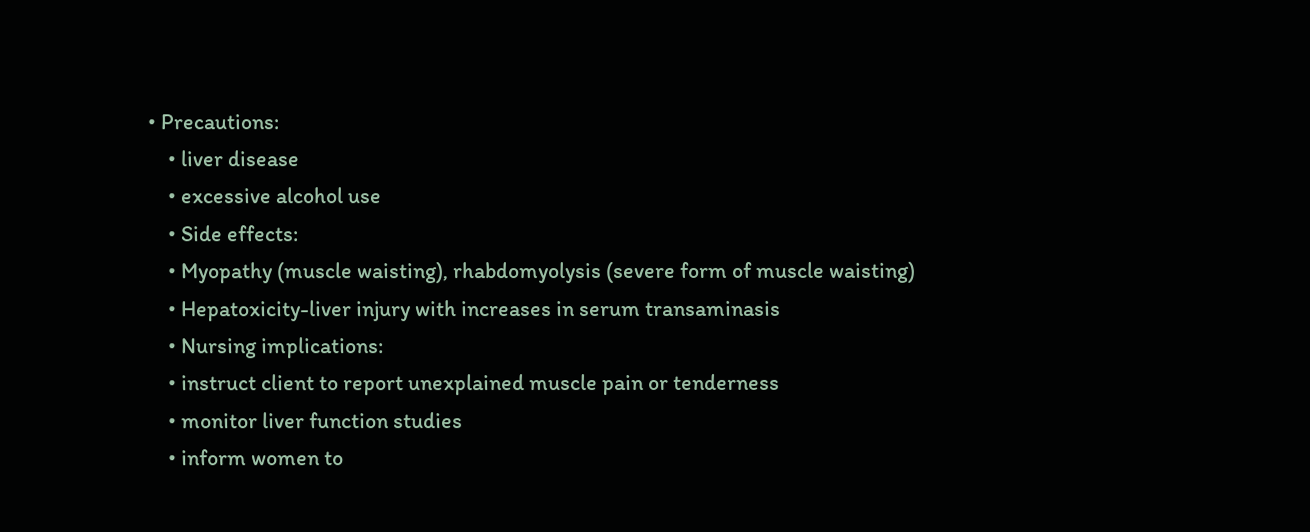• Precautions:
    • liver disease
    • excessive alcohol use
    • Side effects:
    • Myopathy (muscle waisting), rhabdomyolysis (severe form of muscle waisting)
    • Hepatoxicity-liver injury with increases in serum transaminasis
    • Nursing implications:
    • instruct client to report unexplained muscle pain or tenderness
    • monitor liver function studies
    • inform women to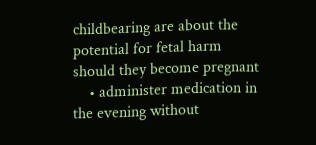childbearing are about the potential for fetal harm should they become pregnant
    • administer medication in the evening without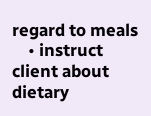regard to meals
    • instruct client about dietary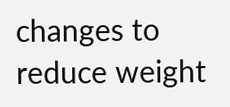changes to reduce weight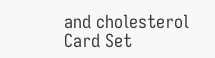and cholesterol
Card Set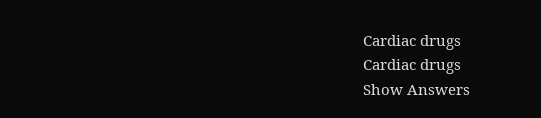Cardiac drugs
Cardiac drugs
Show Answers